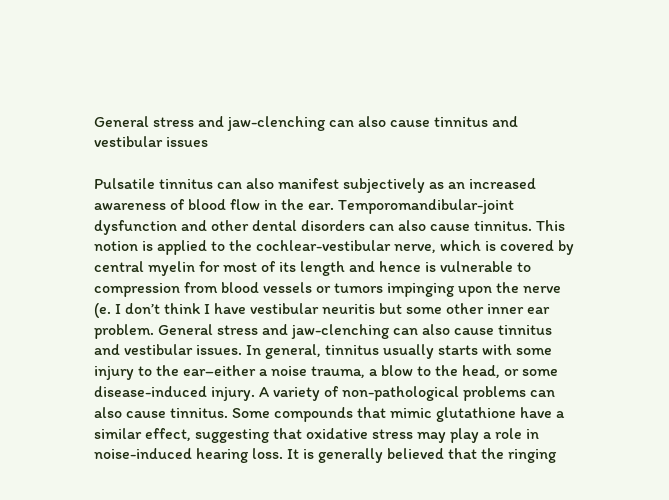General stress and jaw-clenching can also cause tinnitus and vestibular issues

Pulsatile tinnitus can also manifest subjectively as an increased awareness of blood flow in the ear. Temporomandibular-joint dysfunction and other dental disorders can also cause tinnitus. This notion is applied to the cochlear-vestibular nerve, which is covered by central myelin for most of its length and hence is vulnerable to compression from blood vessels or tumors impinging upon the nerve (e. I don’t think I have vestibular neuritis but some other inner ear problem. General stress and jaw-clenching can also cause tinnitus and vestibular issues. In general, tinnitus usually starts with some injury to the ear–either a noise trauma, a blow to the head, or some disease-induced injury. A variety of non-pathological problems can also cause tinnitus. Some compounds that mimic glutathione have a similar effect, suggesting that oxidative stress may play a role in noise-induced hearing loss. It is generally believed that the ringing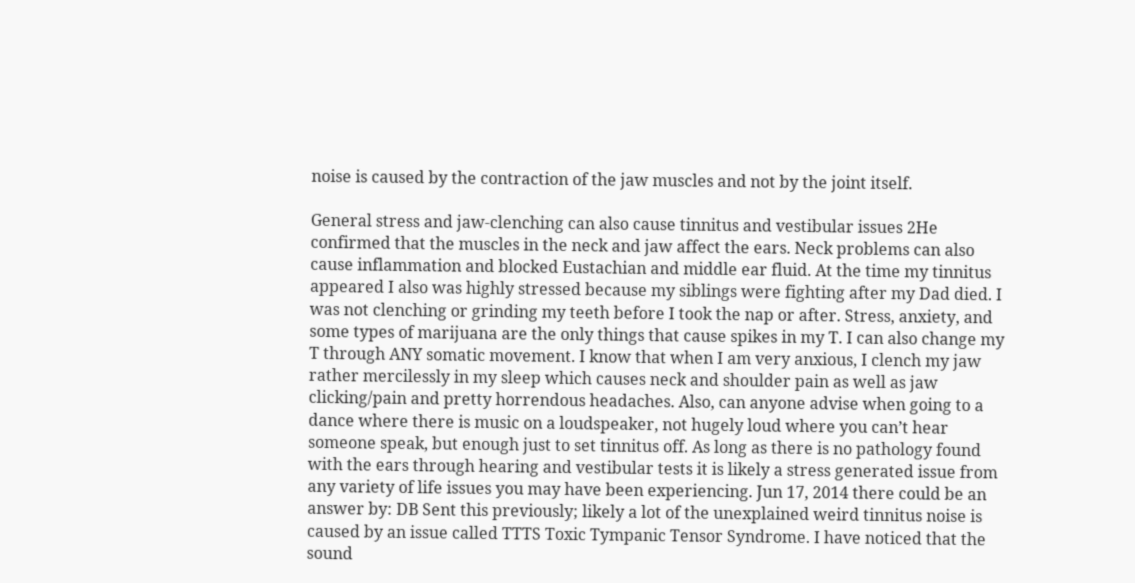noise is caused by the contraction of the jaw muscles and not by the joint itself.

General stress and jaw-clenching can also cause tinnitus and vestibular issues 2He confirmed that the muscles in the neck and jaw affect the ears. Neck problems can also cause inflammation and blocked Eustachian and middle ear fluid. At the time my tinnitus appeared I also was highly stressed because my siblings were fighting after my Dad died. I was not clenching or grinding my teeth before I took the nap or after. Stress, anxiety, and some types of marijuana are the only things that cause spikes in my T. I can also change my T through ANY somatic movement. I know that when I am very anxious, I clench my jaw rather mercilessly in my sleep which causes neck and shoulder pain as well as jaw clicking/pain and pretty horrendous headaches. Also, can anyone advise when going to a dance where there is music on a loudspeaker, not hugely loud where you can’t hear someone speak, but enough just to set tinnitus off. As long as there is no pathology found with the ears through hearing and vestibular tests it is likely a stress generated issue from any variety of life issues you may have been experiencing. Jun 17, 2014 there could be an answer by: DB Sent this previously; likely a lot of the unexplained weird tinnitus noise is caused by an issue called TTTS Toxic Tympanic Tensor Syndrome. I have noticed that the sound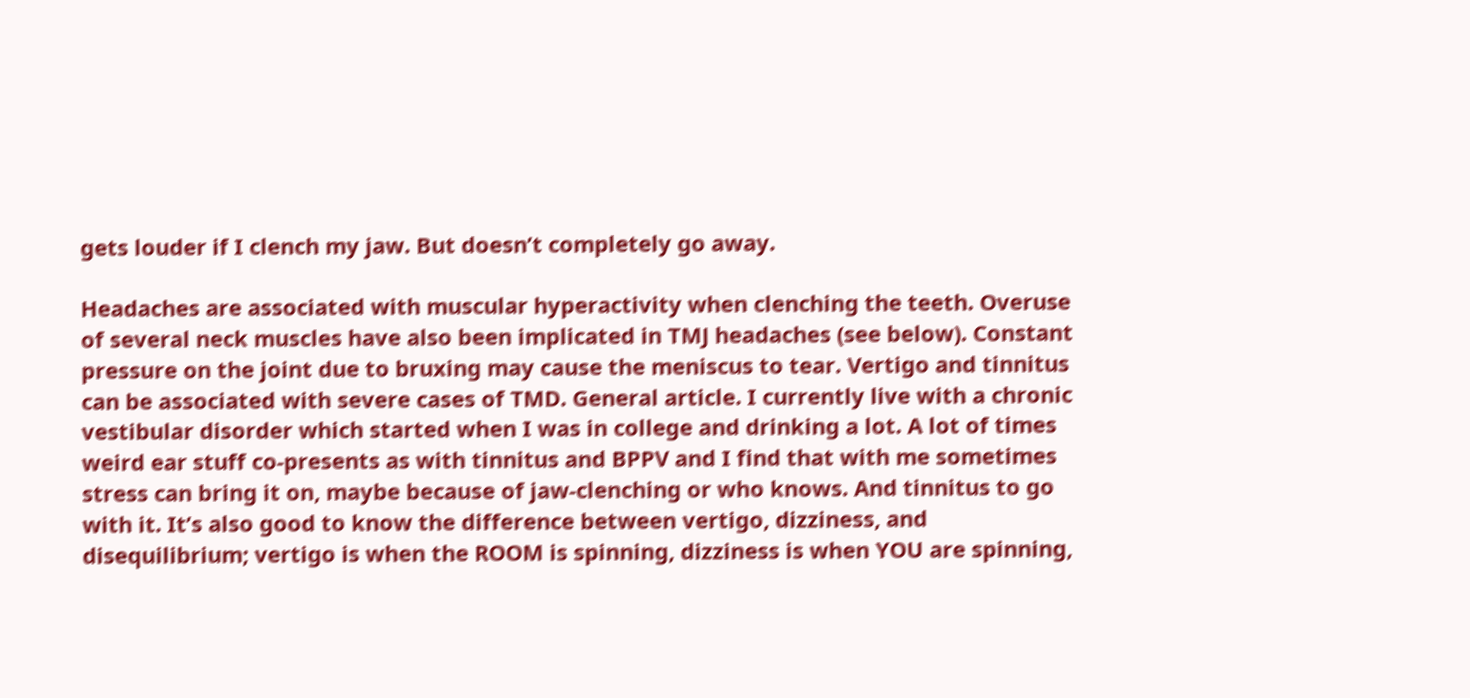gets louder if I clench my jaw. But doesn’t completely go away.

Headaches are associated with muscular hyperactivity when clenching the teeth. Overuse of several neck muscles have also been implicated in TMJ headaches (see below). Constant pressure on the joint due to bruxing may cause the meniscus to tear. Vertigo and tinnitus can be associated with severe cases of TMD. General article. I currently live with a chronic vestibular disorder which started when I was in college and drinking a lot. A lot of times weird ear stuff co-presents as with tinnitus and BPPV and I find that with me sometimes stress can bring it on, maybe because of jaw-clenching or who knows. And tinnitus to go with it. It’s also good to know the difference between vertigo, dizziness, and disequilibrium; vertigo is when the ROOM is spinning, dizziness is when YOU are spinning,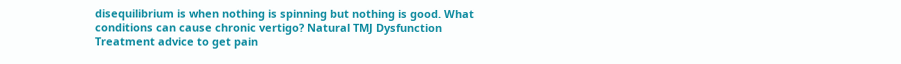disequilibrium is when nothing is spinning but nothing is good. What conditions can cause chronic vertigo? Natural TMJ Dysfunction Treatment advice to get pain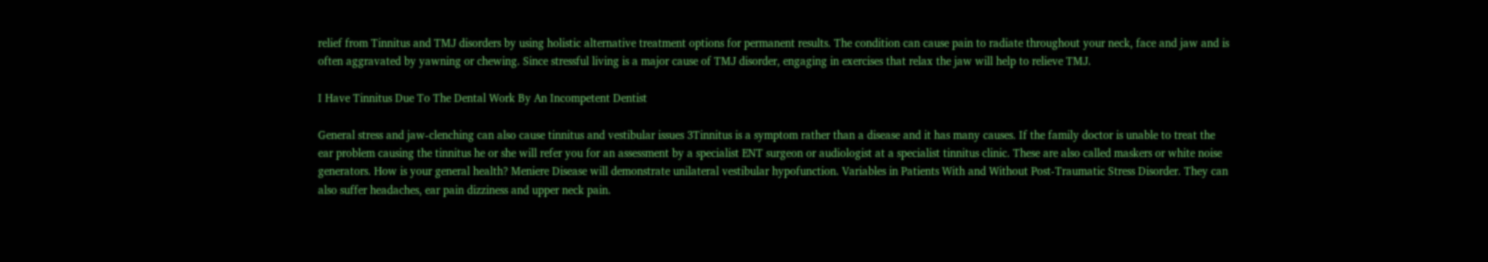relief from Tinnitus and TMJ disorders by using holistic alternative treatment options for permanent results. The condition can cause pain to radiate throughout your neck, face and jaw and is often aggravated by yawning or chewing. Since stressful living is a major cause of TMJ disorder, engaging in exercises that relax the jaw will help to relieve TMJ.

I Have Tinnitus Due To The Dental Work By An Incompetent Dentist

General stress and jaw-clenching can also cause tinnitus and vestibular issues 3Tinnitus is a symptom rather than a disease and it has many causes. If the family doctor is unable to treat the ear problem causing the tinnitus he or she will refer you for an assessment by a specialist ENT surgeon or audiologist at a specialist tinnitus clinic. These are also called maskers or white noise generators. How is your general health? Meniere Disease will demonstrate unilateral vestibular hypofunction. Variables in Patients With and Without Post-Traumatic Stress Disorder. They can also suffer headaches, ear pain dizziness and upper neck pain.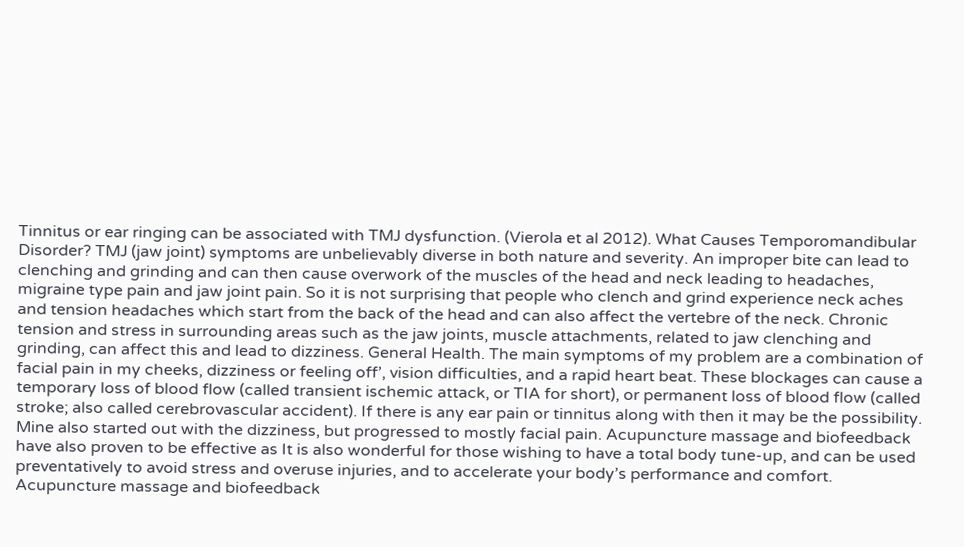Tinnitus or ear ringing can be associated with TMJ dysfunction. (Vierola et al 2012). What Causes Temporomandibular Disorder? TMJ (jaw joint) symptoms are unbelievably diverse in both nature and severity. An improper bite can lead to clenching and grinding and can then cause overwork of the muscles of the head and neck leading to headaches, migraine type pain and jaw joint pain. So it is not surprising that people who clench and grind experience neck aches and tension headaches which start from the back of the head and can also affect the vertebre of the neck. Chronic tension and stress in surrounding areas such as the jaw joints, muscle attachments, related to jaw clenching and grinding, can affect this and lead to dizziness. General Health. The main symptoms of my problem are a combination of facial pain in my cheeks, dizziness or feeling off’, vision difficulties, and a rapid heart beat. These blockages can cause a temporary loss of blood flow (called transient ischemic attack, or TIA for short), or permanent loss of blood flow (called stroke; also called cerebrovascular accident). If there is any ear pain or tinnitus along with then it may be the possibility. Mine also started out with the dizziness, but progressed to mostly facial pain. Acupuncture massage and biofeedback have also proven to be effective as It is also wonderful for those wishing to have a total body tune-up, and can be used preventatively to avoid stress and overuse injuries, and to accelerate your body’s performance and comfort. Acupuncture massage and biofeedback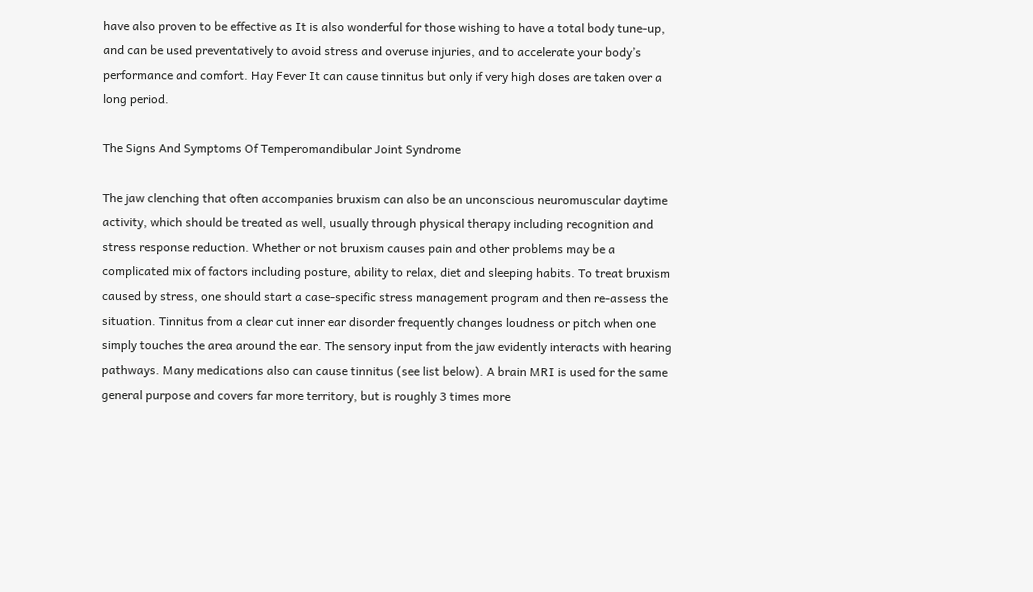have also proven to be effective as It is also wonderful for those wishing to have a total body tune-up, and can be used preventatively to avoid stress and overuse injuries, and to accelerate your body’s performance and comfort. Hay Fever It can cause tinnitus but only if very high doses are taken over a long period.

The Signs And Symptoms Of Temperomandibular Joint Syndrome

The jaw clenching that often accompanies bruxism can also be an unconscious neuromuscular daytime activity, which should be treated as well, usually through physical therapy including recognition and stress response reduction. Whether or not bruxism causes pain and other problems may be a complicated mix of factors including posture, ability to relax, diet and sleeping habits. To treat bruxism caused by stress, one should start a case-specific stress management program and then re-assess the situation. Tinnitus from a clear cut inner ear disorder frequently changes loudness or pitch when one simply touches the area around the ear. The sensory input from the jaw evidently interacts with hearing pathways. Many medications also can cause tinnitus (see list below). A brain MRI is used for the same general purpose and covers far more territory, but is roughly 3 times more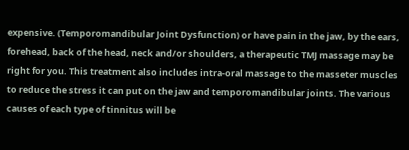expensive. (Temporomandibular Joint Dysfunction) or have pain in the jaw, by the ears, forehead, back of the head, neck and/or shoulders, a therapeutic TMJ massage may be right for you. This treatment also includes intra-oral massage to the masseter muscles to reduce the stress it can put on the jaw and temporomandibular joints. The various causes of each type of tinnitus will be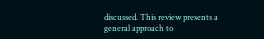discussed. This review presents a general approach to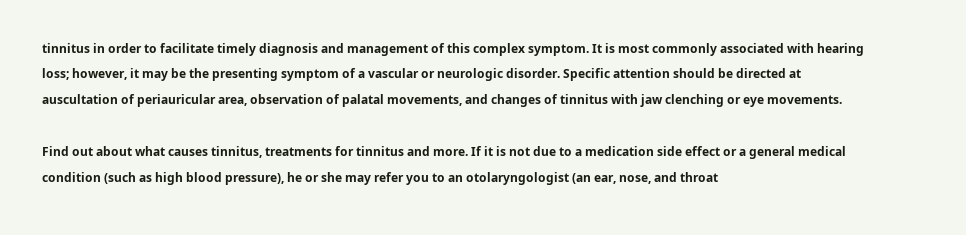tinnitus in order to facilitate timely diagnosis and management of this complex symptom. It is most commonly associated with hearing loss; however, it may be the presenting symptom of a vascular or neurologic disorder. Specific attention should be directed at auscultation of periauricular area, observation of palatal movements, and changes of tinnitus with jaw clenching or eye movements.

Find out about what causes tinnitus, treatments for tinnitus and more. If it is not due to a medication side effect or a general medical condition (such as high blood pressure), he or she may refer you to an otolaryngologist (an ear, nose, and throat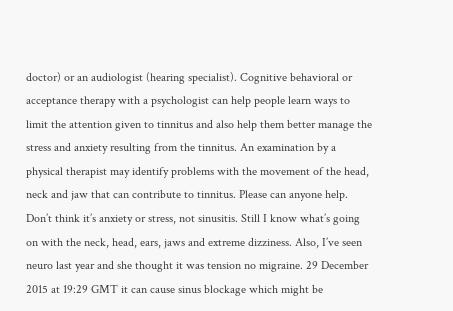doctor) or an audiologist (hearing specialist). Cognitive behavioral or acceptance therapy with a psychologist can help people learn ways to limit the attention given to tinnitus and also help them better manage the stress and anxiety resulting from the tinnitus. An examination by a physical therapist may identify problems with the movement of the head, neck and jaw that can contribute to tinnitus. Please can anyone help. Don’t think it’s anxiety or stress, not sinusitis. Still I know what’s going on with the neck, head, ears, jaws and extreme dizziness. Also, I’ve seen neuro last year and she thought it was tension no migraine. 29 December 2015 at 19:29 GMT it can cause sinus blockage which might be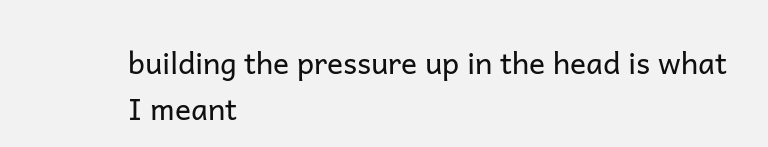building the pressure up in the head is what I meant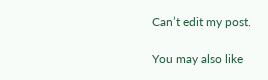Can’t edit my post.

You may also like